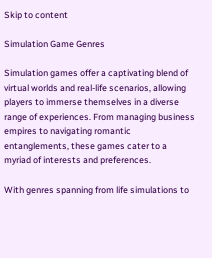Skip to content

Simulation Game Genres

Simulation games offer a captivating blend of virtual worlds and real-life scenarios, allowing players to immerse themselves in a diverse range of experiences. From managing business empires to navigating romantic entanglements, these games cater to a myriad of interests and preferences.

With genres spanning from life simulations to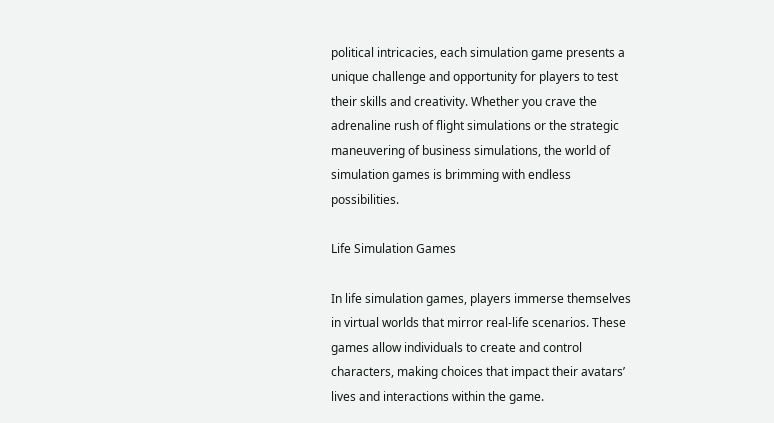political intricacies, each simulation game presents a unique challenge and opportunity for players to test their skills and creativity. Whether you crave the adrenaline rush of flight simulations or the strategic maneuvering of business simulations, the world of simulation games is brimming with endless possibilities.

Life Simulation Games

In life simulation games, players immerse themselves in virtual worlds that mirror real-life scenarios. These games allow individuals to create and control characters, making choices that impact their avatars’ lives and interactions within the game.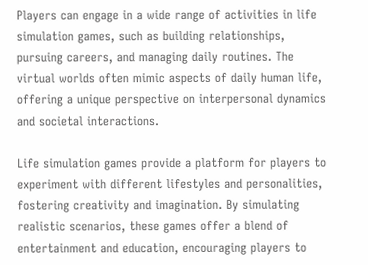Players can engage in a wide range of activities in life simulation games, such as building relationships, pursuing careers, and managing daily routines. The virtual worlds often mimic aspects of daily human life, offering a unique perspective on interpersonal dynamics and societal interactions.

Life simulation games provide a platform for players to experiment with different lifestyles and personalities, fostering creativity and imagination. By simulating realistic scenarios, these games offer a blend of entertainment and education, encouraging players to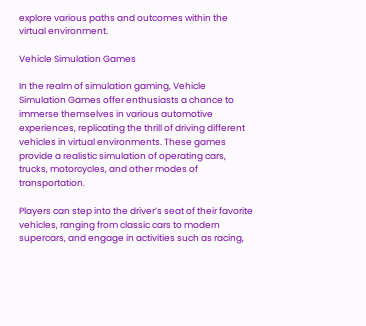explore various paths and outcomes within the virtual environment.

Vehicle Simulation Games

In the realm of simulation gaming, Vehicle Simulation Games offer enthusiasts a chance to immerse themselves in various automotive experiences, replicating the thrill of driving different vehicles in virtual environments. These games provide a realistic simulation of operating cars, trucks, motorcycles, and other modes of transportation.

Players can step into the driver’s seat of their favorite vehicles, ranging from classic cars to modern supercars, and engage in activities such as racing,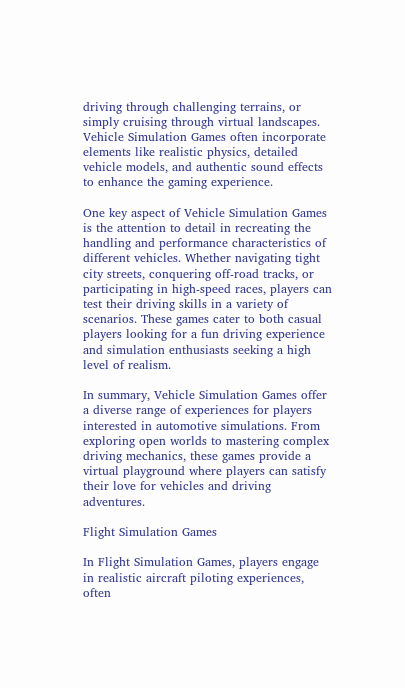driving through challenging terrains, or simply cruising through virtual landscapes. Vehicle Simulation Games often incorporate elements like realistic physics, detailed vehicle models, and authentic sound effects to enhance the gaming experience.

One key aspect of Vehicle Simulation Games is the attention to detail in recreating the handling and performance characteristics of different vehicles. Whether navigating tight city streets, conquering off-road tracks, or participating in high-speed races, players can test their driving skills in a variety of scenarios. These games cater to both casual players looking for a fun driving experience and simulation enthusiasts seeking a high level of realism.

In summary, Vehicle Simulation Games offer a diverse range of experiences for players interested in automotive simulations. From exploring open worlds to mastering complex driving mechanics, these games provide a virtual playground where players can satisfy their love for vehicles and driving adventures.

Flight Simulation Games

In Flight Simulation Games, players engage in realistic aircraft piloting experiences, often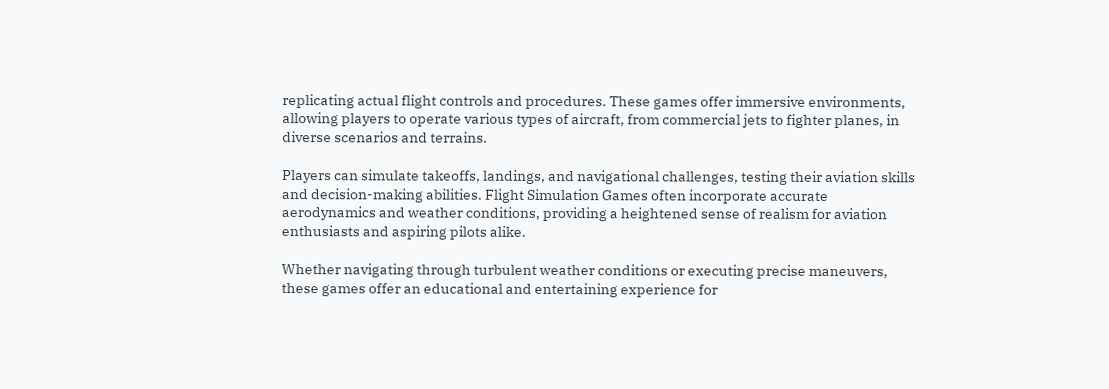replicating actual flight controls and procedures. These games offer immersive environments, allowing players to operate various types of aircraft, from commercial jets to fighter planes, in diverse scenarios and terrains.

Players can simulate takeoffs, landings, and navigational challenges, testing their aviation skills and decision-making abilities. Flight Simulation Games often incorporate accurate aerodynamics and weather conditions, providing a heightened sense of realism for aviation enthusiasts and aspiring pilots alike.

Whether navigating through turbulent weather conditions or executing precise maneuvers, these games offer an educational and entertaining experience for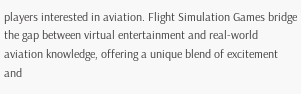players interested in aviation. Flight Simulation Games bridge the gap between virtual entertainment and real-world aviation knowledge, offering a unique blend of excitement and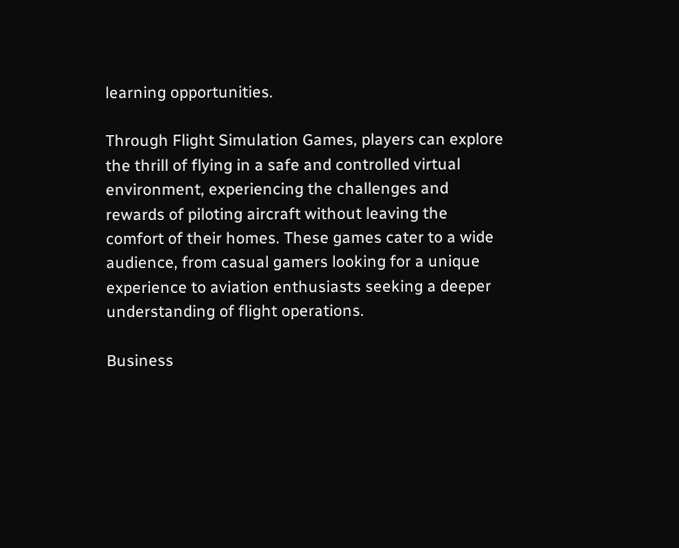learning opportunities.

Through Flight Simulation Games, players can explore the thrill of flying in a safe and controlled virtual environment, experiencing the challenges and rewards of piloting aircraft without leaving the comfort of their homes. These games cater to a wide audience, from casual gamers looking for a unique experience to aviation enthusiasts seeking a deeper understanding of flight operations.

Business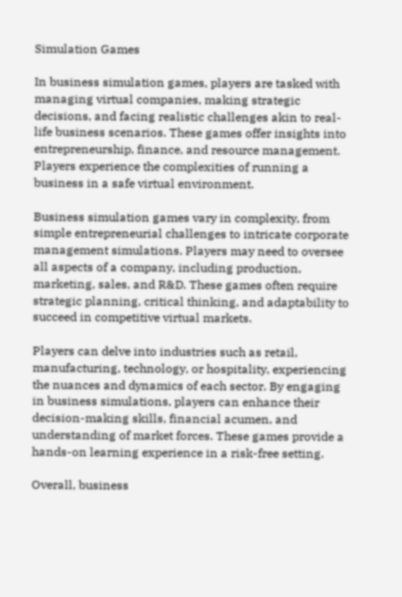Simulation Games

In business simulation games, players are tasked with managing virtual companies, making strategic decisions, and facing realistic challenges akin to real-life business scenarios. These games offer insights into entrepreneurship, finance, and resource management. Players experience the complexities of running a business in a safe virtual environment.

Business simulation games vary in complexity, from simple entrepreneurial challenges to intricate corporate management simulations. Players may need to oversee all aspects of a company, including production, marketing, sales, and R&D. These games often require strategic planning, critical thinking, and adaptability to succeed in competitive virtual markets.

Players can delve into industries such as retail, manufacturing, technology, or hospitality, experiencing the nuances and dynamics of each sector. By engaging in business simulations, players can enhance their decision-making skills, financial acumen, and understanding of market forces. These games provide a hands-on learning experience in a risk-free setting.

Overall, business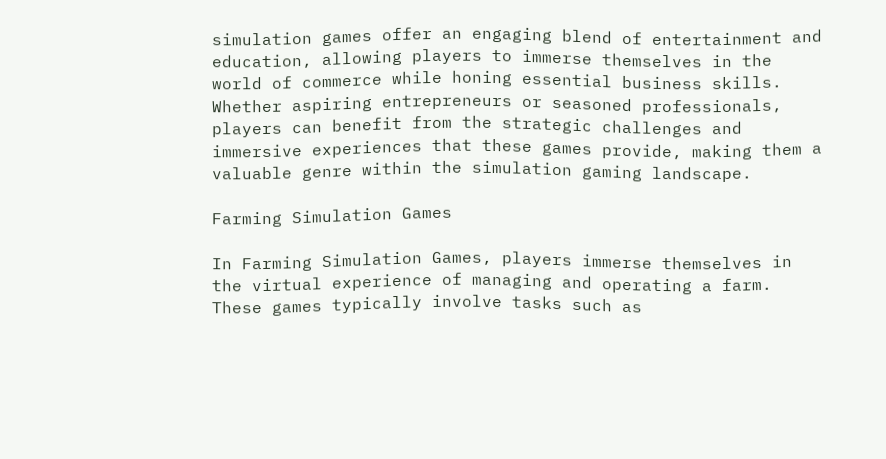simulation games offer an engaging blend of entertainment and education, allowing players to immerse themselves in the world of commerce while honing essential business skills. Whether aspiring entrepreneurs or seasoned professionals, players can benefit from the strategic challenges and immersive experiences that these games provide, making them a valuable genre within the simulation gaming landscape.

Farming Simulation Games

In Farming Simulation Games, players immerse themselves in the virtual experience of managing and operating a farm. These games typically involve tasks such as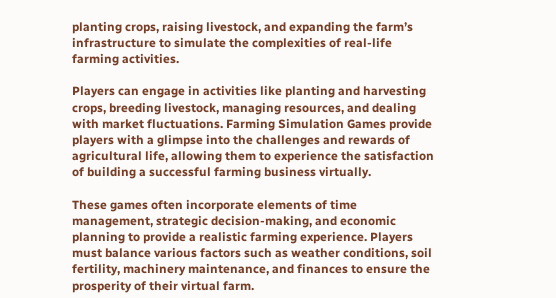planting crops, raising livestock, and expanding the farm’s infrastructure to simulate the complexities of real-life farming activities.

Players can engage in activities like planting and harvesting crops, breeding livestock, managing resources, and dealing with market fluctuations. Farming Simulation Games provide players with a glimpse into the challenges and rewards of agricultural life, allowing them to experience the satisfaction of building a successful farming business virtually.

These games often incorporate elements of time management, strategic decision-making, and economic planning to provide a realistic farming experience. Players must balance various factors such as weather conditions, soil fertility, machinery maintenance, and finances to ensure the prosperity of their virtual farm.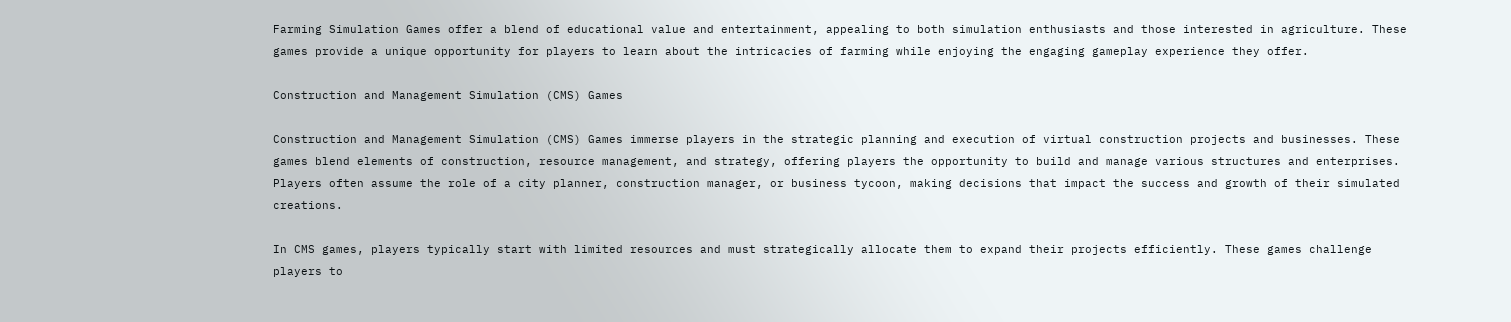Farming Simulation Games offer a blend of educational value and entertainment, appealing to both simulation enthusiasts and those interested in agriculture. These games provide a unique opportunity for players to learn about the intricacies of farming while enjoying the engaging gameplay experience they offer.

Construction and Management Simulation (CMS) Games

Construction and Management Simulation (CMS) Games immerse players in the strategic planning and execution of virtual construction projects and businesses. These games blend elements of construction, resource management, and strategy, offering players the opportunity to build and manage various structures and enterprises. Players often assume the role of a city planner, construction manager, or business tycoon, making decisions that impact the success and growth of their simulated creations.

In CMS games, players typically start with limited resources and must strategically allocate them to expand their projects efficiently. These games challenge players to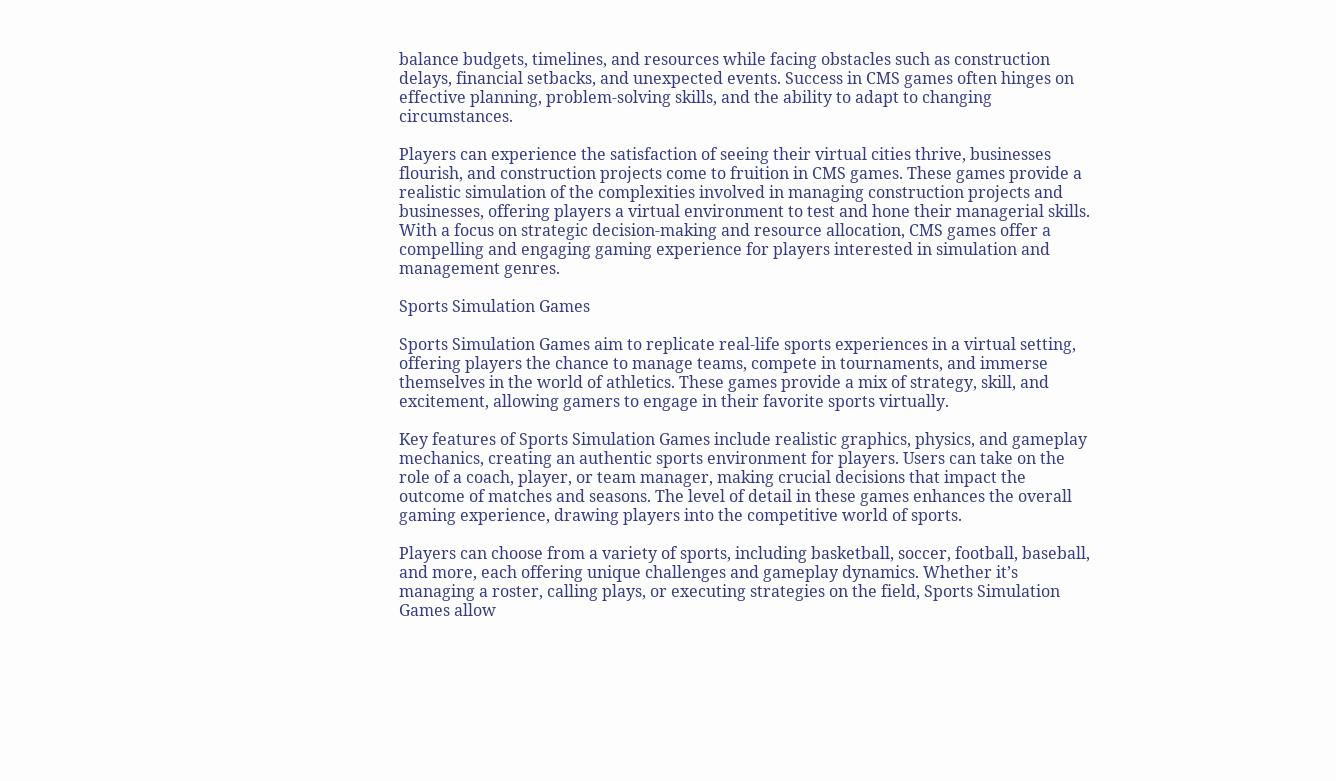balance budgets, timelines, and resources while facing obstacles such as construction delays, financial setbacks, and unexpected events. Success in CMS games often hinges on effective planning, problem-solving skills, and the ability to adapt to changing circumstances.

Players can experience the satisfaction of seeing their virtual cities thrive, businesses flourish, and construction projects come to fruition in CMS games. These games provide a realistic simulation of the complexities involved in managing construction projects and businesses, offering players a virtual environment to test and hone their managerial skills. With a focus on strategic decision-making and resource allocation, CMS games offer a compelling and engaging gaming experience for players interested in simulation and management genres.

Sports Simulation Games

Sports Simulation Games aim to replicate real-life sports experiences in a virtual setting, offering players the chance to manage teams, compete in tournaments, and immerse themselves in the world of athletics. These games provide a mix of strategy, skill, and excitement, allowing gamers to engage in their favorite sports virtually.

Key features of Sports Simulation Games include realistic graphics, physics, and gameplay mechanics, creating an authentic sports environment for players. Users can take on the role of a coach, player, or team manager, making crucial decisions that impact the outcome of matches and seasons. The level of detail in these games enhances the overall gaming experience, drawing players into the competitive world of sports.

Players can choose from a variety of sports, including basketball, soccer, football, baseball, and more, each offering unique challenges and gameplay dynamics. Whether it’s managing a roster, calling plays, or executing strategies on the field, Sports Simulation Games allow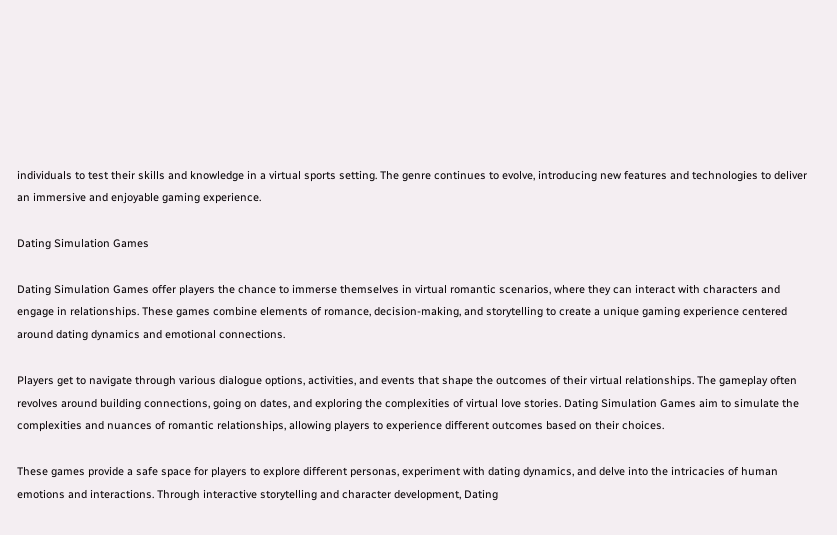individuals to test their skills and knowledge in a virtual sports setting. The genre continues to evolve, introducing new features and technologies to deliver an immersive and enjoyable gaming experience.

Dating Simulation Games

Dating Simulation Games offer players the chance to immerse themselves in virtual romantic scenarios, where they can interact with characters and engage in relationships. These games combine elements of romance, decision-making, and storytelling to create a unique gaming experience centered around dating dynamics and emotional connections.

Players get to navigate through various dialogue options, activities, and events that shape the outcomes of their virtual relationships. The gameplay often revolves around building connections, going on dates, and exploring the complexities of virtual love stories. Dating Simulation Games aim to simulate the complexities and nuances of romantic relationships, allowing players to experience different outcomes based on their choices.

These games provide a safe space for players to explore different personas, experiment with dating dynamics, and delve into the intricacies of human emotions and interactions. Through interactive storytelling and character development, Dating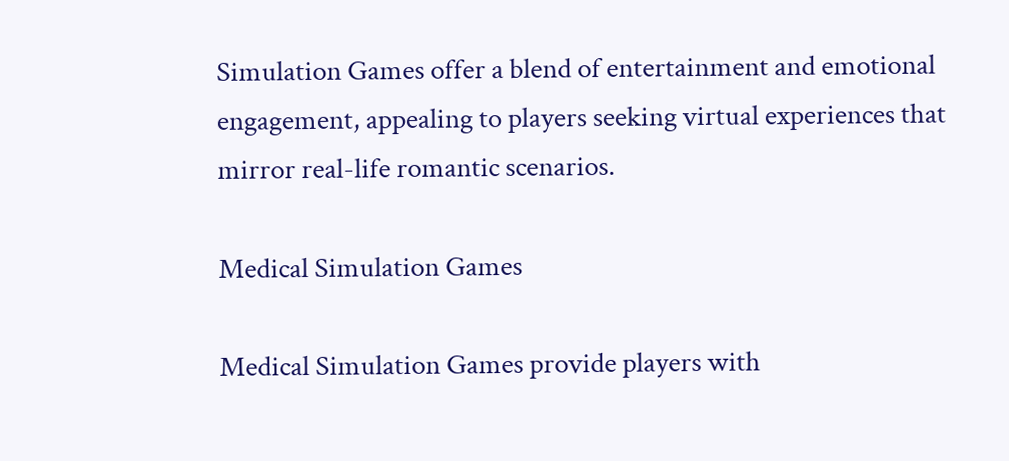Simulation Games offer a blend of entertainment and emotional engagement, appealing to players seeking virtual experiences that mirror real-life romantic scenarios.

Medical Simulation Games

Medical Simulation Games provide players with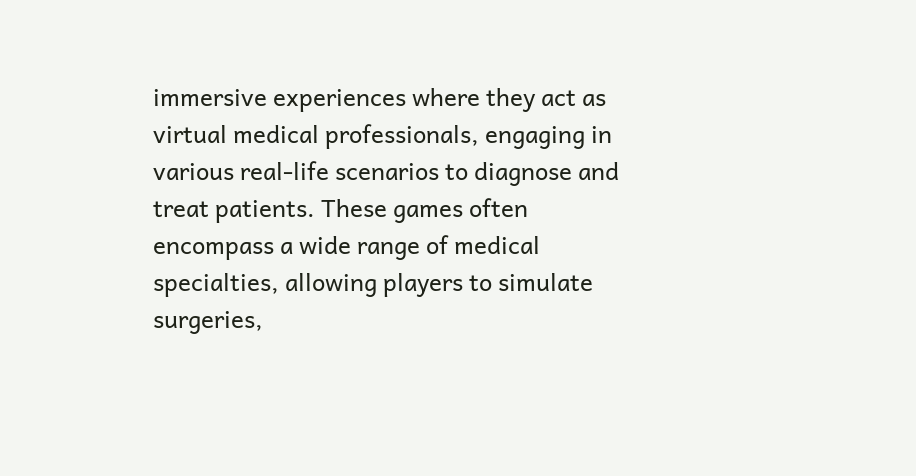immersive experiences where they act as virtual medical professionals, engaging in various real-life scenarios to diagnose and treat patients. These games often encompass a wide range of medical specialties, allowing players to simulate surgeries,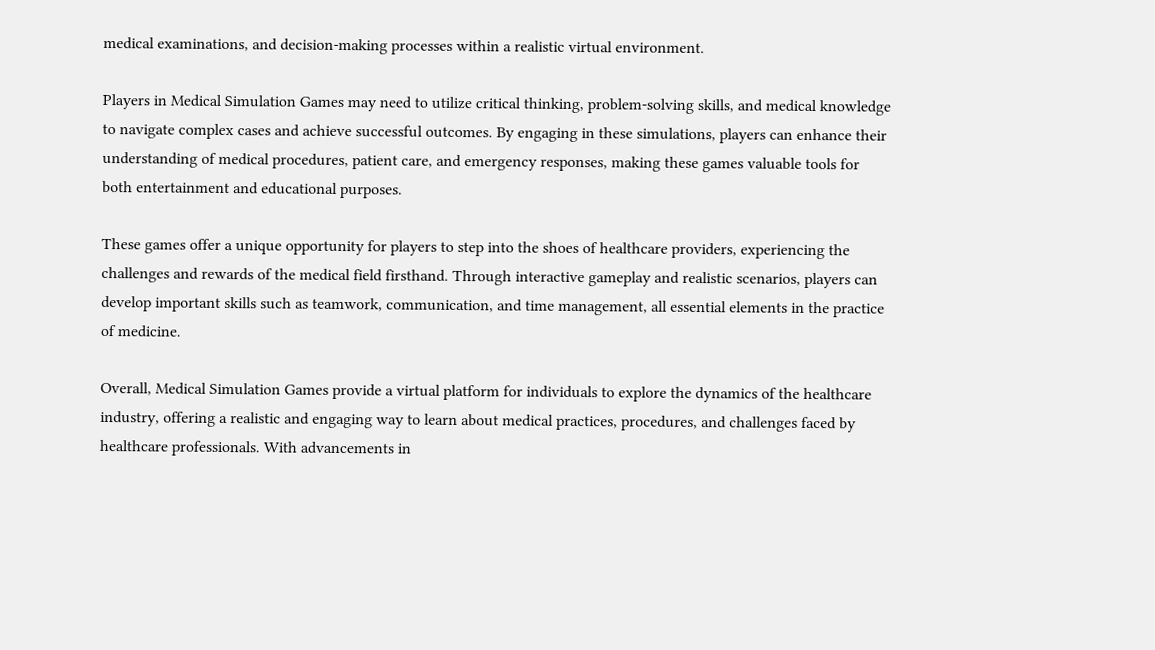medical examinations, and decision-making processes within a realistic virtual environment.

Players in Medical Simulation Games may need to utilize critical thinking, problem-solving skills, and medical knowledge to navigate complex cases and achieve successful outcomes. By engaging in these simulations, players can enhance their understanding of medical procedures, patient care, and emergency responses, making these games valuable tools for both entertainment and educational purposes.

These games offer a unique opportunity for players to step into the shoes of healthcare providers, experiencing the challenges and rewards of the medical field firsthand. Through interactive gameplay and realistic scenarios, players can develop important skills such as teamwork, communication, and time management, all essential elements in the practice of medicine.

Overall, Medical Simulation Games provide a virtual platform for individuals to explore the dynamics of the healthcare industry, offering a realistic and engaging way to learn about medical practices, procedures, and challenges faced by healthcare professionals. With advancements in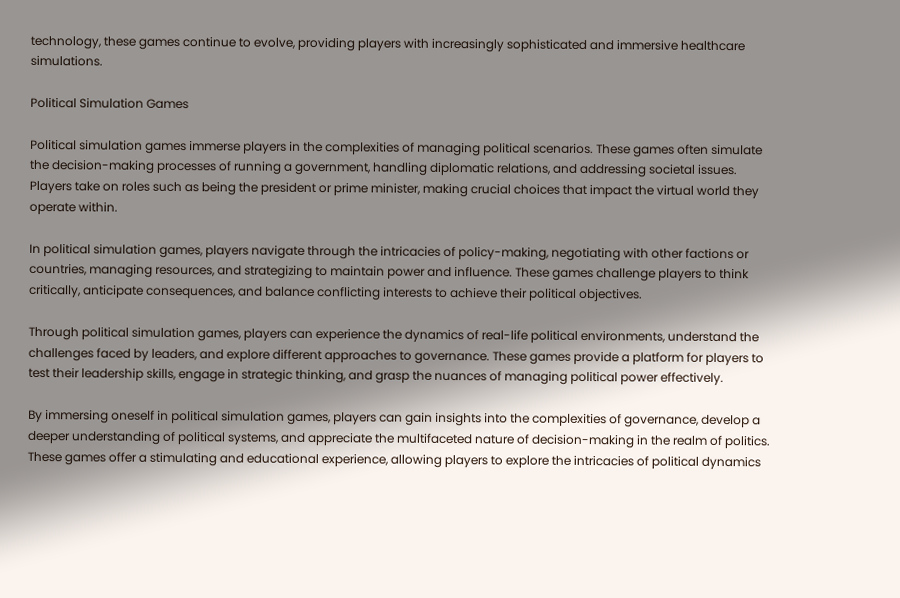technology, these games continue to evolve, providing players with increasingly sophisticated and immersive healthcare simulations.

Political Simulation Games

Political simulation games immerse players in the complexities of managing political scenarios. These games often simulate the decision-making processes of running a government, handling diplomatic relations, and addressing societal issues. Players take on roles such as being the president or prime minister, making crucial choices that impact the virtual world they operate within.

In political simulation games, players navigate through the intricacies of policy-making, negotiating with other factions or countries, managing resources, and strategizing to maintain power and influence. These games challenge players to think critically, anticipate consequences, and balance conflicting interests to achieve their political objectives.

Through political simulation games, players can experience the dynamics of real-life political environments, understand the challenges faced by leaders, and explore different approaches to governance. These games provide a platform for players to test their leadership skills, engage in strategic thinking, and grasp the nuances of managing political power effectively.

By immersing oneself in political simulation games, players can gain insights into the complexities of governance, develop a deeper understanding of political systems, and appreciate the multifaceted nature of decision-making in the realm of politics. These games offer a stimulating and educational experience, allowing players to explore the intricacies of political dynamics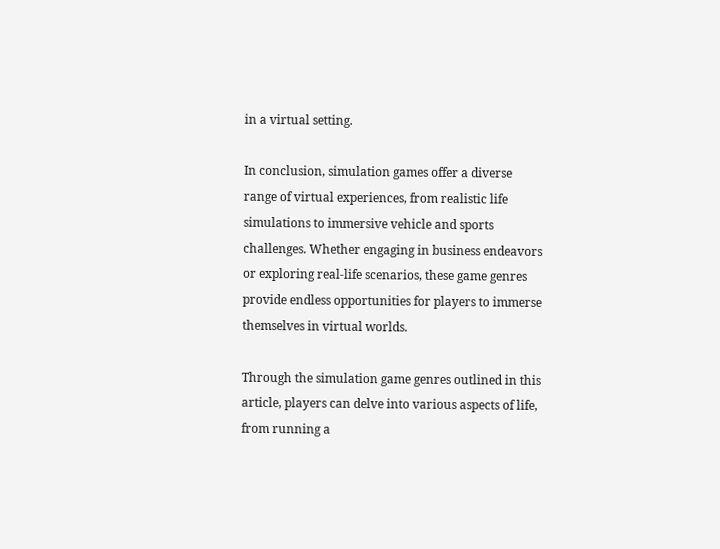in a virtual setting.

In conclusion, simulation games offer a diverse range of virtual experiences, from realistic life simulations to immersive vehicle and sports challenges. Whether engaging in business endeavors or exploring real-life scenarios, these game genres provide endless opportunities for players to immerse themselves in virtual worlds.

Through the simulation game genres outlined in this article, players can delve into various aspects of life, from running a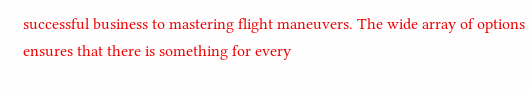successful business to mastering flight maneuvers. The wide array of options ensures that there is something for every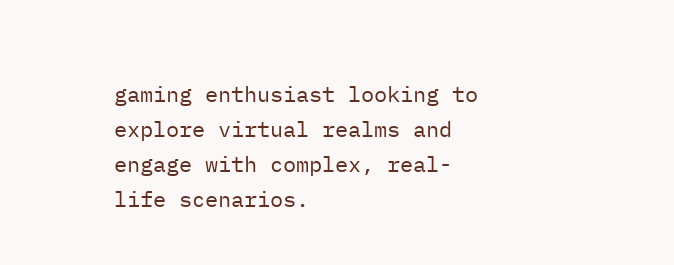gaming enthusiast looking to explore virtual realms and engage with complex, real-life scenarios.